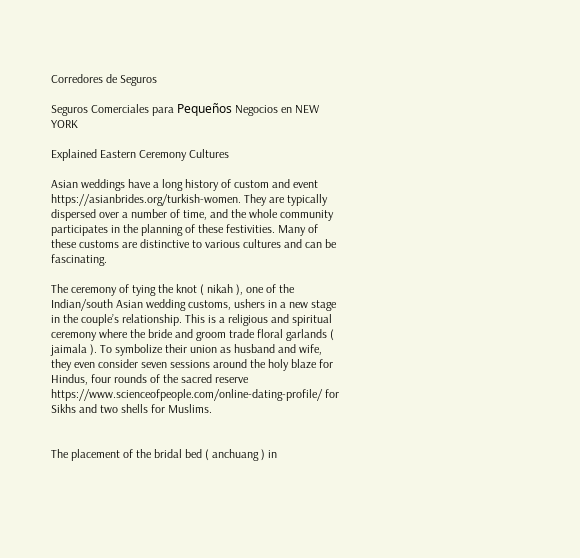Corredores de Seguros

Seguros Comerciales para Pequeños Negocios en NEW YORK

Explained Eastern Ceremony Cultures

Asian weddings have a long history of custom and event https://asianbrides.org/turkish-women. They are typically dispersed over a number of time, and the whole community participates in the planning of these festivities. Many of these customs are distinctive to various cultures and can be fascinating.

The ceremony of tying the knot ( nikah ), one of the Indian/south Asian wedding customs, ushers in a new stage in the couple’s relationship. This is a religious and spiritual ceremony where the bride and groom trade floral garlands ( jaimala ). To symbolize their union as husband and wife, they even consider seven sessions around the holy blaze for Hindus, four rounds of the sacred reserve https://www.scienceofpeople.com/online-dating-profile/ for Sikhs and two shells for Muslims.


The placement of the bridal bed ( anchuang ) in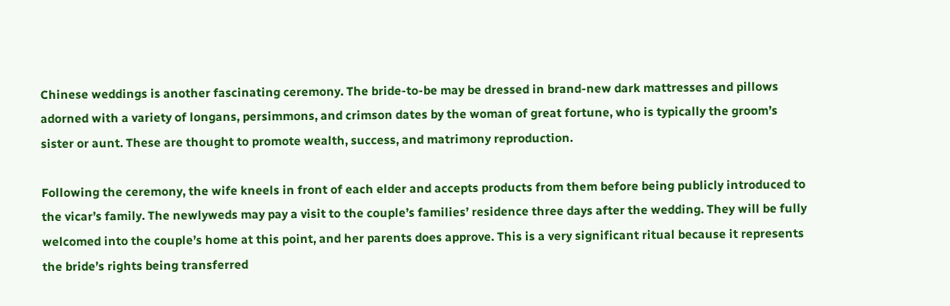Chinese weddings is another fascinating ceremony. The bride-to-be may be dressed in brand-new dark mattresses and pillows adorned with a variety of longans, persimmons, and crimson dates by the woman of great fortune, who is typically the groom’s sister or aunt. These are thought to promote wealth, success, and matrimony reproduction.

Following the ceremony, the wife kneels in front of each elder and accepts products from them before being publicly introduced to the vicar’s family. The newlyweds may pay a visit to the couple’s families’ residence three days after the wedding. They will be fully welcomed into the couple’s home at this point, and her parents does approve. This is a very significant ritual because it represents the bride’s rights being transferred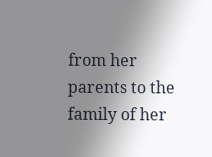from her parents to the family of her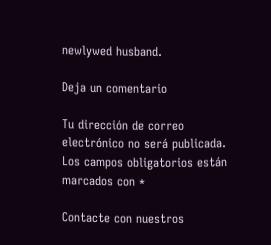newlywed husband.

Deja un comentario

Tu dirección de correo electrónico no será publicada. Los campos obligatorios están marcados con *

Contacte con nuestros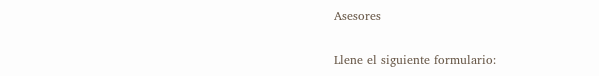Asesores

Llene el siguiente formulario: